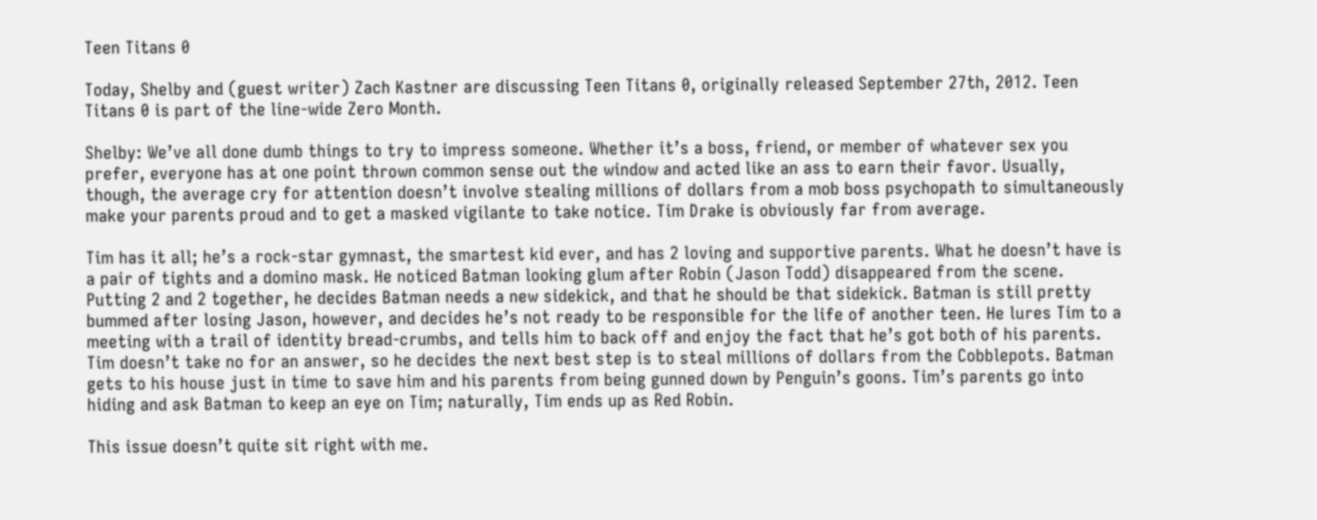Teen Titans 0

Today, Shelby and (guest writer) Zach Kastner are discussing Teen Titans 0, originally released September 27th, 2012. Teen Titans 0 is part of the line-wide Zero Month.

Shelby: We’ve all done dumb things to try to impress someone. Whether it’s a boss, friend, or member of whatever sex you prefer, everyone has at one point thrown common sense out the window and acted like an ass to earn their favor. Usually, though, the average cry for attention doesn’t involve stealing millions of dollars from a mob boss psychopath to simultaneously make your parents proud and to get a masked vigilante to take notice. Tim Drake is obviously far from average.

Tim has it all; he’s a rock-star gymnast, the smartest kid ever, and has 2 loving and supportive parents. What he doesn’t have is a pair of tights and a domino mask. He noticed Batman looking glum after Robin (Jason Todd) disappeared from the scene. Putting 2 and 2 together, he decides Batman needs a new sidekick, and that he should be that sidekick. Batman is still pretty bummed after losing Jason, however, and decides he’s not ready to be responsible for the life of another teen. He lures Tim to a meeting with a trail of identity bread-crumbs, and tells him to back off and enjoy the fact that he’s got both of his parents. Tim doesn’t take no for an answer, so he decides the next best step is to steal millions of dollars from the Cobblepots. Batman gets to his house just in time to save him and his parents from being gunned down by Penguin’s goons. Tim’s parents go into hiding and ask Batman to keep an eye on Tim; naturally, Tim ends up as Red Robin.

This issue doesn’t quite sit right with me.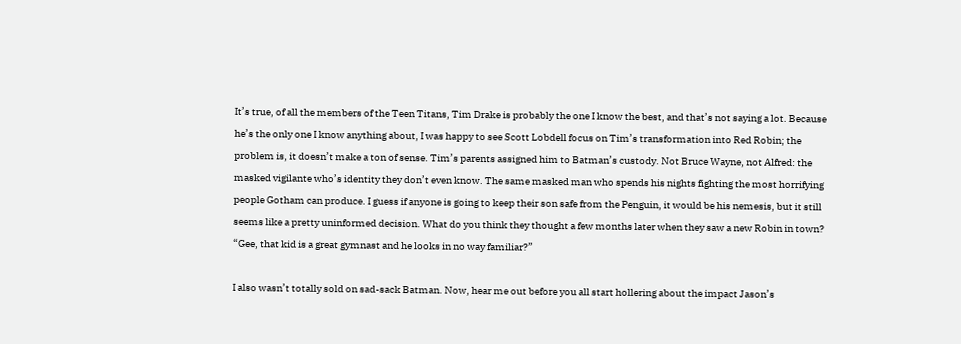It’s true, of all the members of the Teen Titans, Tim Drake is probably the one I know the best, and that’s not saying a lot. Because he’s the only one I know anything about, I was happy to see Scott Lobdell focus on Tim’s transformation into Red Robin; the problem is, it doesn’t make a ton of sense. Tim’s parents assigned him to Batman’s custody. Not Bruce Wayne, not Alfred: the masked vigilante who’s identity they don’t even know. The same masked man who spends his nights fighting the most horrifying people Gotham can produce. I guess if anyone is going to keep their son safe from the Penguin, it would be his nemesis, but it still seems like a pretty uninformed decision. What do you think they thought a few months later when they saw a new Robin in town? “Gee, that kid is a great gymnast and he looks in no way familiar?”

I also wasn’t totally sold on sad-sack Batman. Now, hear me out before you all start hollering about the impact Jason’s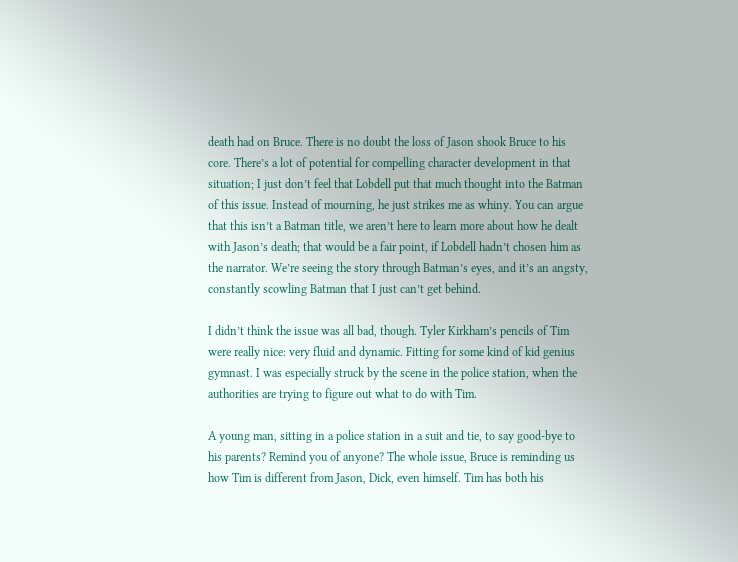death had on Bruce. There is no doubt the loss of Jason shook Bruce to his core. There’s a lot of potential for compelling character development in that situation; I just don’t feel that Lobdell put that much thought into the Batman of this issue. Instead of mourning, he just strikes me as whiny. You can argue that this isn’t a Batman title, we aren’t here to learn more about how he dealt with Jason’s death; that would be a fair point, if Lobdell hadn’t chosen him as the narrator. We’re seeing the story through Batman’s eyes, and it’s an angsty, constantly scowling Batman that I just can’t get behind.

I didn’t think the issue was all bad, though. Tyler Kirkham’s pencils of Tim were really nice: very fluid and dynamic. Fitting for some kind of kid genius gymnast. I was especially struck by the scene in the police station, when the authorities are trying to figure out what to do with Tim.

A young man, sitting in a police station in a suit and tie, to say good-bye to his parents? Remind you of anyone? The whole issue, Bruce is reminding us how Tim is different from Jason, Dick, even himself. Tim has both his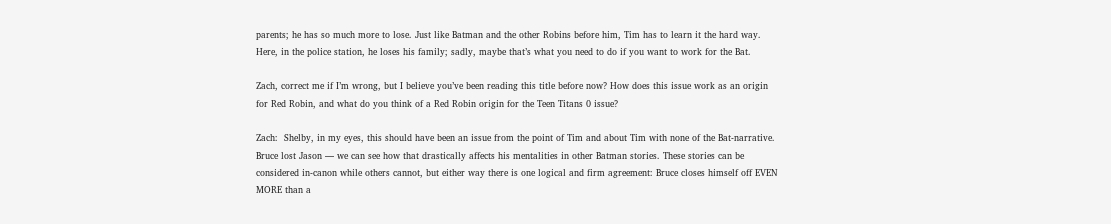parents; he has so much more to lose. Just like Batman and the other Robins before him, Tim has to learn it the hard way. Here, in the police station, he loses his family; sadly, maybe that’s what you need to do if you want to work for the Bat.

Zach, correct me if I’m wrong, but I believe you’ve been reading this title before now? How does this issue work as an origin for Red Robin, and what do you think of a Red Robin origin for the Teen Titans 0 issue?

Zach:  Shelby, in my eyes, this should have been an issue from the point of Tim and about Tim with none of the Bat-narrative. Bruce lost Jason — we can see how that drastically affects his mentalities in other Batman stories. These stories can be considered in-canon while others cannot, but either way there is one logical and firm agreement: Bruce closes himself off EVEN MORE than a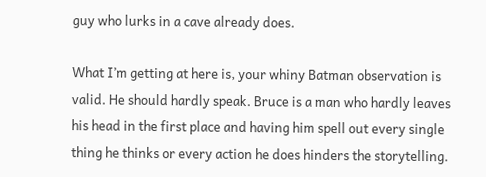guy who lurks in a cave already does.

What I’m getting at here is, your whiny Batman observation is valid. He should hardly speak. Bruce is a man who hardly leaves his head in the first place and having him spell out every single thing he thinks or every action he does hinders the storytelling.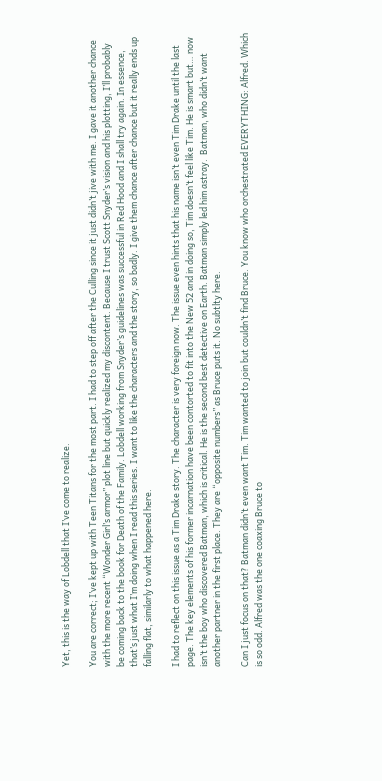Yet, this is the way of Lobdell that I’ve come to realize.

You are correct; I’ve kept up with Teen Titans for the most part. I had to step off after the Culling since it just didn’t jive with me. I gave it another chance with the more recent “Wonder Girl’s armor” plot line but quickly realized my discontent. Because I trust Scott Snyder’s vision and his plotting, I’ll probably be coming back to the book for Death of the Family. Lobdell working from Snyder’s guidelines was successful in Red Hood and I shall try again. In essence, that’s just what I’m doing when I read this series. I want to like the characters and the story, so badly. I give them chance after chance but it really ends up falling flat, similarly to what happened here.

I had to reflect on this issue as a Tim Drake story. The character is very foreign now. The issue even hints that his name isn’t even Tim Drake until the last page. The key elements of his former incarnation have been contorted to fit into the New 52 and in doing so, Tim doesn’t feel like Tim. He is smart but… now isn’t the boy who discovered Batman, which is critical. He is the second best detective on Earth. Batman simply led him astray.  Batman, who didn’t want another partner in the first place. They are “opposite numbers” as Bruce puts it. No subtlty here.

Can I just focus on that? Batman didn’t even want Tim. Tim wanted to join but couldn’t find Bruce. You know who orchestrated EVERYTHING: Alfred. Which is so odd. Alfred was the one coaxing Bruce to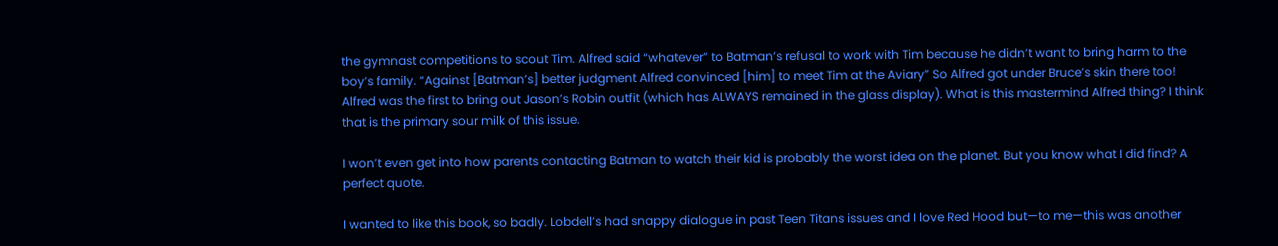the gymnast competitions to scout Tim. Alfred said “whatever” to Batman’s refusal to work with Tim because he didn’t want to bring harm to the boy’s family. “Against [Batman’s] better judgment Alfred convinced [him] to meet Tim at the Aviary” So Alfred got under Bruce’s skin there too! Alfred was the first to bring out Jason’s Robin outfit (which has ALWAYS remained in the glass display). What is this mastermind Alfred thing? I think that is the primary sour milk of this issue.

I won’t even get into how parents contacting Batman to watch their kid is probably the worst idea on the planet. But you know what I did find? A perfect quote.

I wanted to like this book, so badly. Lobdell’s had snappy dialogue in past Teen Titans issues and I love Red Hood but—to me—this was another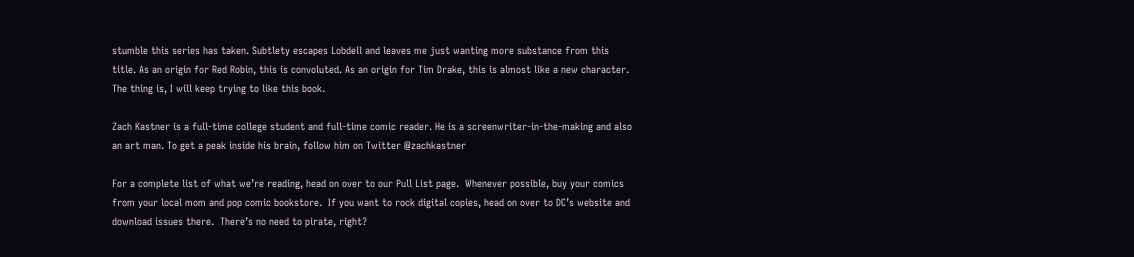stumble this series has taken. Subtlety escapes Lobdell and leaves me just wanting more substance from this title. As an origin for Red Robin, this is convoluted. As an origin for Tim Drake, this is almost like a new character. The thing is, I will keep trying to like this book.

Zach Kastner is a full-time college student and full-time comic reader. He is a screenwriter-in-the-making and also an art man. To get a peak inside his brain, follow him on Twitter @zachkastner

For a complete list of what we’re reading, head on over to our Pull List page.  Whenever possible, buy your comics from your local mom and pop comic bookstore.  If you want to rock digital copies, head on over to DC’s website and download issues there.  There’s no need to pirate, right?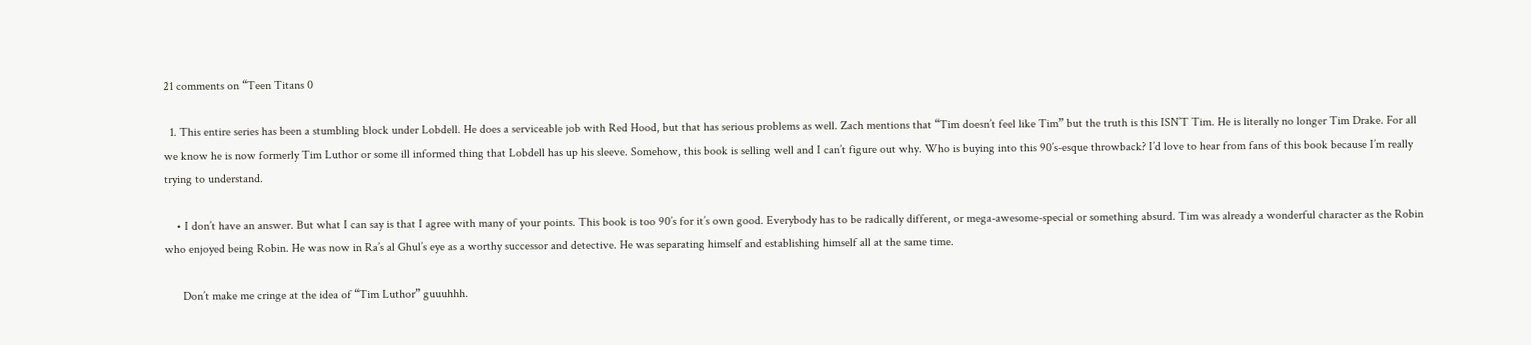21 comments on “Teen Titans 0

  1. This entire series has been a stumbling block under Lobdell. He does a serviceable job with Red Hood, but that has serious problems as well. Zach mentions that “Tim doesn’t feel like Tim” but the truth is this ISN’T Tim. He is literally no longer Tim Drake. For all we know he is now formerly Tim Luthor or some ill informed thing that Lobdell has up his sleeve. Somehow, this book is selling well and I can’t figure out why. Who is buying into this 90’s-esque throwback? I’d love to hear from fans of this book because I’m really trying to understand.

    • I don’t have an answer. But what I can say is that I agree with many of your points. This book is too 90’s for it’s own good. Everybody has to be radically different, or mega-awesome-special or something absurd. Tim was already a wonderful character as the Robin who enjoyed being Robin. He was now in Ra’s al Ghul’s eye as a worthy successor and detective. He was separating himself and establishing himself all at the same time.

      Don’t make me cringe at the idea of “Tim Luthor” guuuhhh.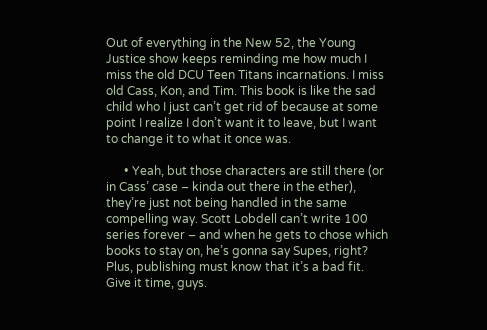Out of everything in the New 52, the Young Justice show keeps reminding me how much I miss the old DCU Teen Titans incarnations. I miss old Cass, Kon, and Tim. This book is like the sad child who I just can’t get rid of because at some point I realize I don’t want it to leave, but I want to change it to what it once was.

      • Yeah, but those characters are still there (or in Cass’ case – kinda out there in the ether), they’re just not being handled in the same compelling way. Scott Lobdell can’t write 100 series forever – and when he gets to chose which books to stay on, he’s gonna say Supes, right? Plus, publishing must know that it’s a bad fit. Give it time, guys.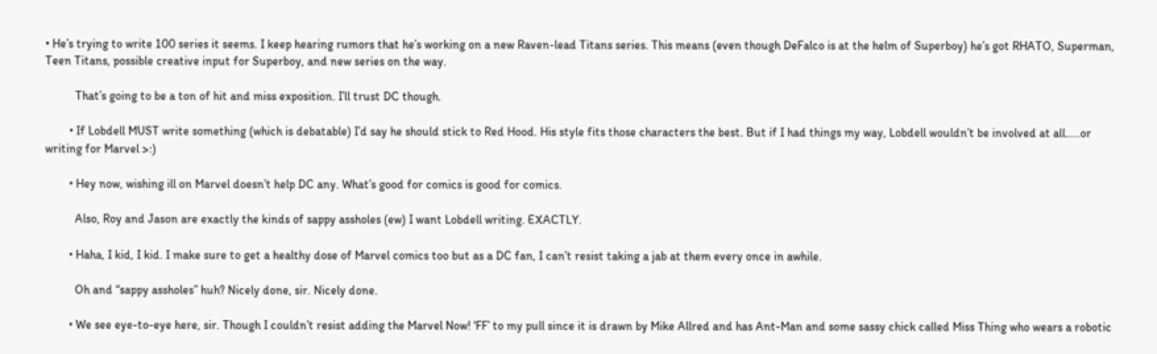• He’s trying to write 100 series it seems. I keep hearing rumors that he’s working on a new Raven-lead Titans series. This means (even though DeFalco is at the helm of Superboy) he’s got RHATO, Superman, Teen Titans, possible creative input for Superboy, and new series on the way.

          That’s going to be a ton of hit and miss exposition. I’ll trust DC though.

        • If Lobdell MUST write something (which is debatable) I’d say he should stick to Red Hood. His style fits those characters the best. But if I had things my way, Lobdell wouldn’t be involved at all…..or writing for Marvel >:)

        • Hey now, wishing ill on Marvel doesn’t help DC any. What’s good for comics is good for comics.

          Also, Roy and Jason are exactly the kinds of sappy assholes (ew) I want Lobdell writing. EXACTLY.

        • Haha, I kid, I kid. I make sure to get a healthy dose of Marvel comics too but as a DC fan, I can’t resist taking a jab at them every once in awhile.

          Oh and “sappy assholes” huh? Nicely done, sir. Nicely done.

        • We see eye-to-eye here, sir. Though I couldn’t resist adding the Marvel Now! ‘FF’ to my pull since it is drawn by Mike Allred and has Ant-Man and some sassy chick called Miss Thing who wears a robotic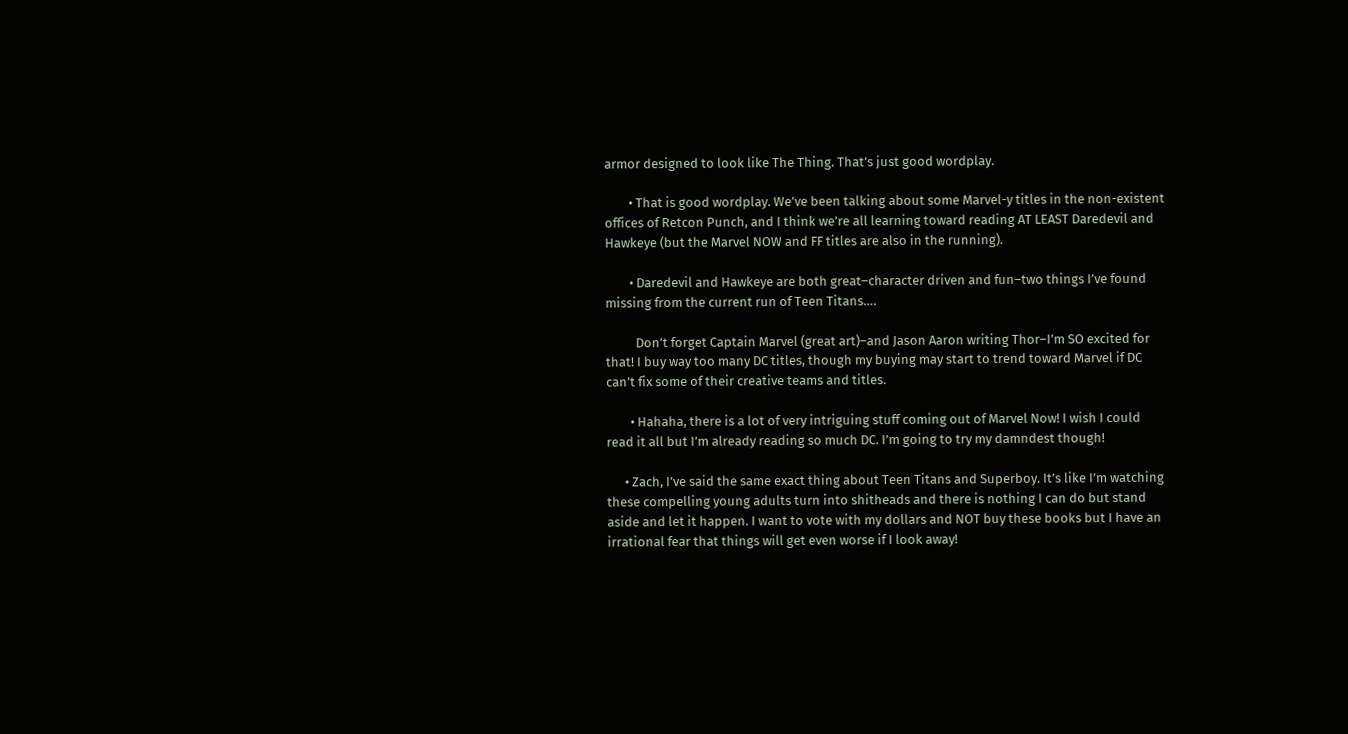armor designed to look like The Thing. That’s just good wordplay.

        • That is good wordplay. We’ve been talking about some Marvel-y titles in the non-existent offices of Retcon Punch, and I think we’re all learning toward reading AT LEAST Daredevil and Hawkeye (but the Marvel NOW and FF titles are also in the running).

        • Daredevil and Hawkeye are both great–character driven and fun–two things I’ve found missing from the current run of Teen Titans….

          Don’t forget Captain Marvel (great art)–and Jason Aaron writing Thor–I’m SO excited for that! I buy way too many DC titles, though my buying may start to trend toward Marvel if DC can’t fix some of their creative teams and titles.

        • Hahaha, there is a lot of very intriguing stuff coming out of Marvel Now! I wish I could read it all but I’m already reading so much DC. I’m going to try my damndest though!

      • Zach, I’ve said the same exact thing about Teen Titans and Superboy. It’s like I’m watching these compelling young adults turn into shitheads and there is nothing I can do but stand aside and let it happen. I want to vote with my dollars and NOT buy these books but I have an irrational fear that things will get even worse if I look away!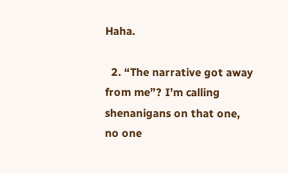Haha.

  2. “The narrative got away from me”? I’m calling shenanigans on that one, no one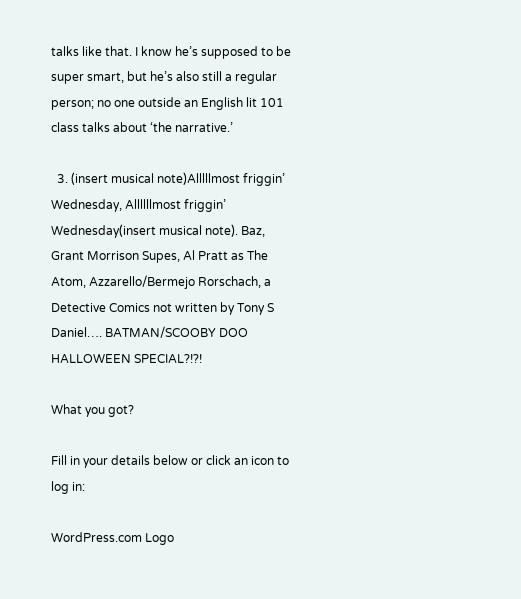talks like that. I know he’s supposed to be super smart, but he’s also still a regular person; no one outside an English lit 101 class talks about ‘the narrative.’

  3. (insert musical note)Alllllmost friggin’ Wednesday, Allllllmost friggin’ Wednesday(insert musical note). Baz, Grant Morrison Supes, Al Pratt as The Atom, Azzarello/Bermejo Rorschach, a Detective Comics not written by Tony S Daniel…. BATMAN/SCOOBY DOO HALLOWEEN SPECIAL?!?!

What you got?

Fill in your details below or click an icon to log in:

WordPress.com Logo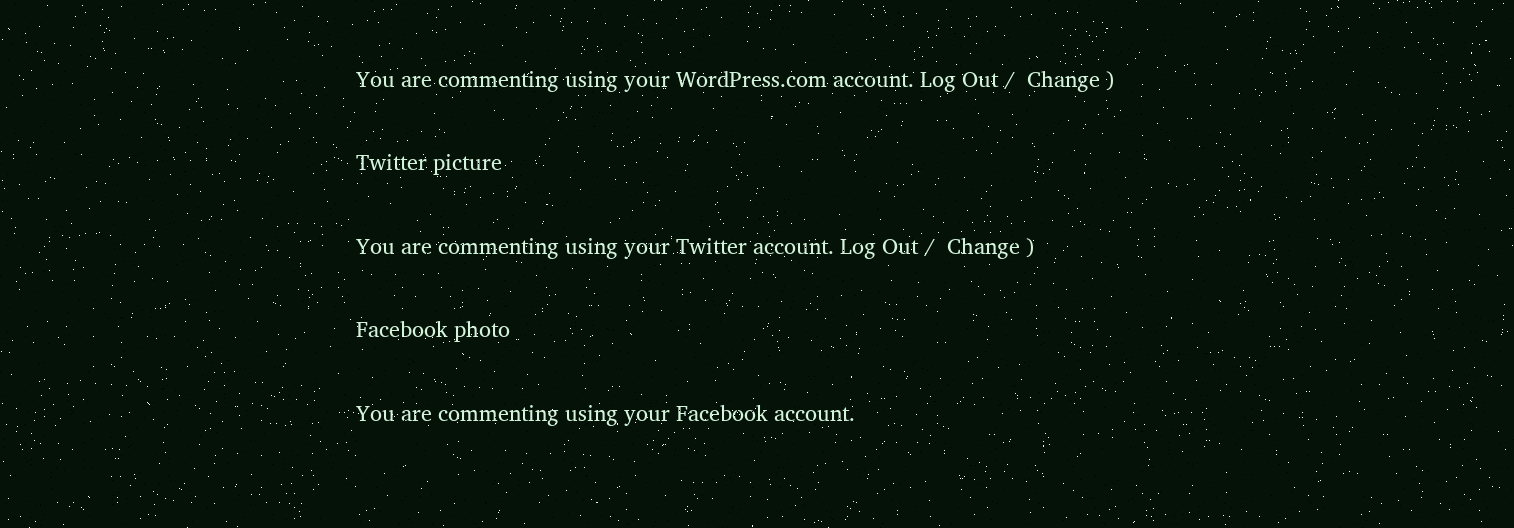You are commenting using your WordPress.com account. Log Out /  Change )

Twitter picture

You are commenting using your Twitter account. Log Out /  Change )

Facebook photo

You are commenting using your Facebook account.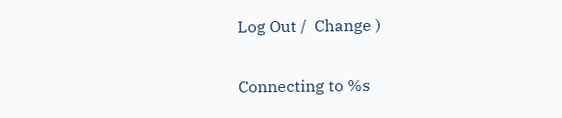Log Out /  Change )

Connecting to %s